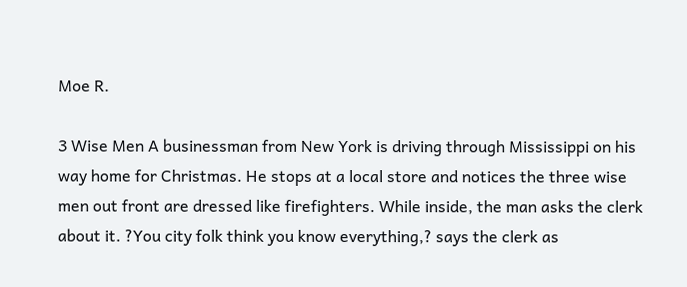Moe R.

3 Wise Men A businessman from New York is driving through Mississippi on his way home for Christmas. He stops at a local store and notices the three wise men out front are dressed like firefighters. While inside, the man asks the clerk about it. ?You city folk think you know everything,? says the clerk as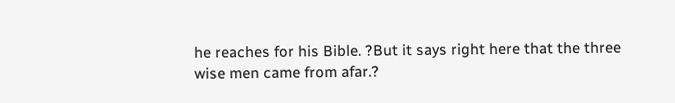he reaches for his Bible. ?But it says right here that the three wise men came from afar.?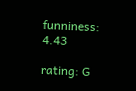funniness: 4.43

rating: G